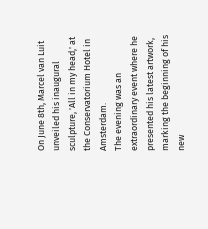On June 8th, Marcel van Luit unveiled his inaugural sculpture, 'All in my head,' at the Conservatorium Hotel in Amsterdam.
The evening was an extraordinary event where he presented his latest artwork, marking the beginning of his new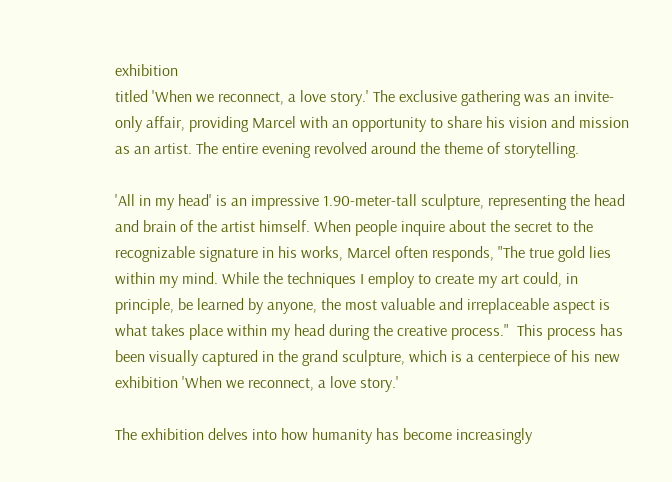exhibition
titled 'When we reconnect, a love story.' The exclusive gathering was an invite-only affair, providing Marcel with an opportunity to share his vision and mission as an artist. The entire evening revolved around the theme of storytelling.

'All in my head' is an impressive 1.90-meter-tall sculpture, representing the head and brain of the artist himself. When people inquire about the secret to the recognizable signature in his works, Marcel often responds, "The true gold lies within my mind. While the techniques I employ to create my art could, in principle, be learned by anyone, the most valuable and irreplaceable aspect is what takes place within my head during the creative process."  This process has been visually captured in the grand sculpture, which is a centerpiece of his new exhibition 'When we reconnect, a love story.'

The exhibition delves into how humanity has become increasingly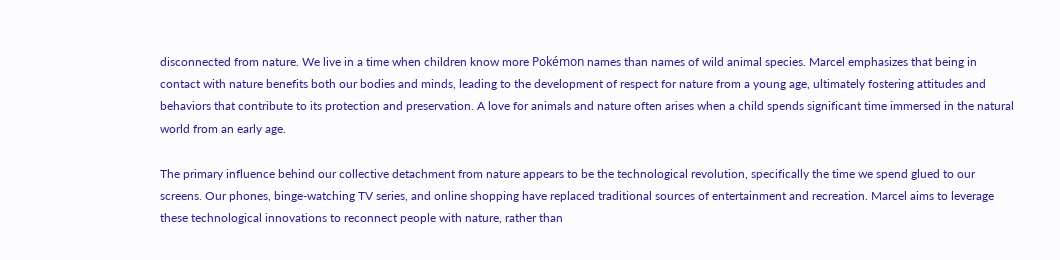disconnected from nature. We live in a time when children know more Pokémon names than names of wild animal species. Marcel emphasizes that being in contact with nature benefits both our bodies and minds, leading to the development of respect for nature from a young age, ultimately fostering attitudes and behaviors that contribute to its protection and preservation. A love for animals and nature often arises when a child spends significant time immersed in the natural world from an early age.

The primary influence behind our collective detachment from nature appears to be the technological revolution, specifically the time we spend glued to our screens. Our phones, binge-watching TV series, and online shopping have replaced traditional sources of entertainment and recreation. Marcel aims to leverage these technological innovations to reconnect people with nature, rather than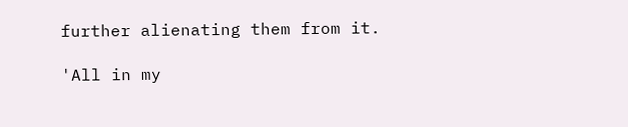further alienating them from it.

'All in my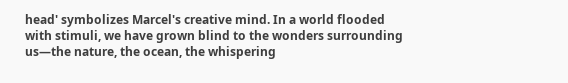head' symbolizes Marcel's creative mind. In a world flooded with stimuli, we have grown blind to the wonders surrounding us—the nature, the ocean, the whispering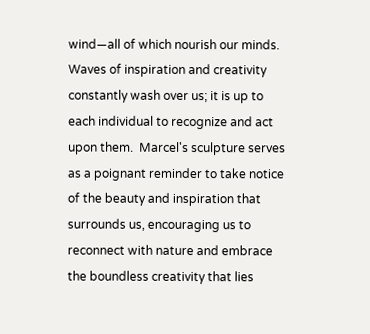wind—all of which nourish our minds. Waves of inspiration and creativity constantly wash over us; it is up to each individual to recognize and act upon them.  Marcel's sculpture serves as a poignant reminder to take notice of the beauty and inspiration that surrounds us, encouraging us to reconnect with nature and embrace the boundless creativity that lies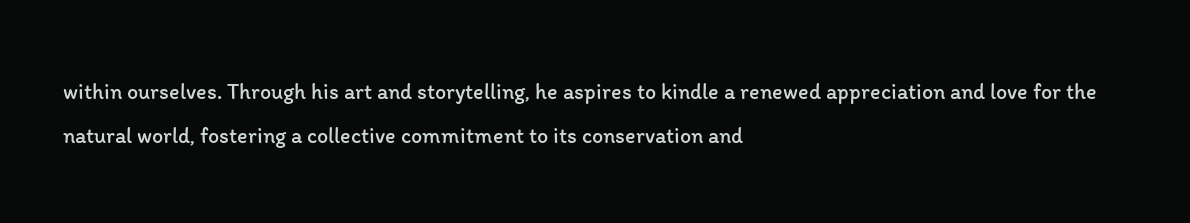within ourselves. Through his art and storytelling, he aspires to kindle a renewed appreciation and love for the natural world, fostering a collective commitment to its conservation and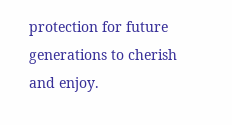protection for future generations to cherish and enjoy.